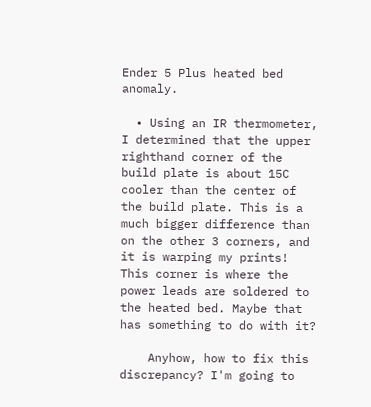Ender 5 Plus heated bed anomaly.

  • Using an IR thermometer, I determined that the upper righthand corner of the build plate is about 15C cooler than the center of the build plate. This is a much bigger difference than on the other 3 corners, and it is warping my prints! This corner is where the power leads are soldered to the heated bed. Maybe that has something to do with it?

    Anyhow, how to fix this discrepancy? I'm going to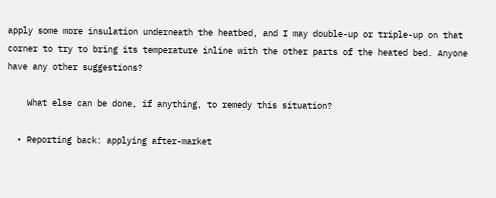apply some more insulation underneath the heatbed, and I may double-up or triple-up on that corner to try to bring its temperature inline with the other parts of the heated bed. Anyone have any other suggestions?

    What else can be done, if anything, to remedy this situation?

  • Reporting back: applying after-market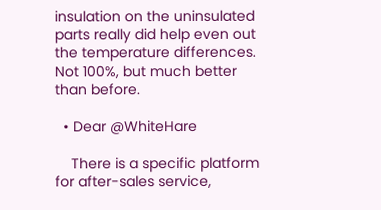insulation on the uninsulated parts really did help even out the temperature differences. Not 100%, but much better than before.

  • Dear @WhiteHare

    There is a specific platform for after-sales service,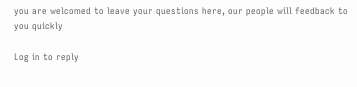you are welcomed to leave your questions here, our people will feedback to you quickly

Log in to reply